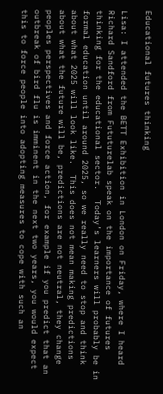Educational futures thinking

Lisa: I attended the BETT Exhibition in London on Friday, where I heard Richard Sandford from Fututurelab speak on the importance of futures thinking for the educational sector.  Today’s learners will probably be in formal education until around 2025, so we really need to stop and think about what 2025 will look like.  This does not mean making predictions about what the future will be, predictions are not neutral, they change peoples perspectives and force action, for example if you predict that an outbreak of bird flu is imminent in the next two years, you would expect this to force people into adopting measures to cope with such an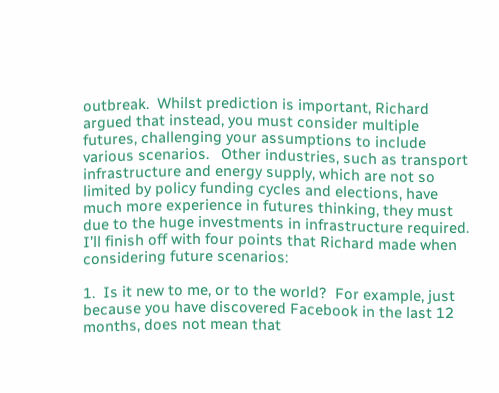outbreak.  Whilst prediction is important, Richard argued that instead, you must consider multiple futures, challenging your assumptions to include various scenarios.   Other industries, such as transport infrastructure and energy supply, which are not so limited by policy funding cycles and elections, have much more experience in futures thinking, they must due to the huge investments in infrastructure required.  I’ll finish off with four points that Richard made when considering future scenarios:

1.  Is it new to me, or to the world?  For example, just because you have discovered Facebook in the last 12 months, does not mean that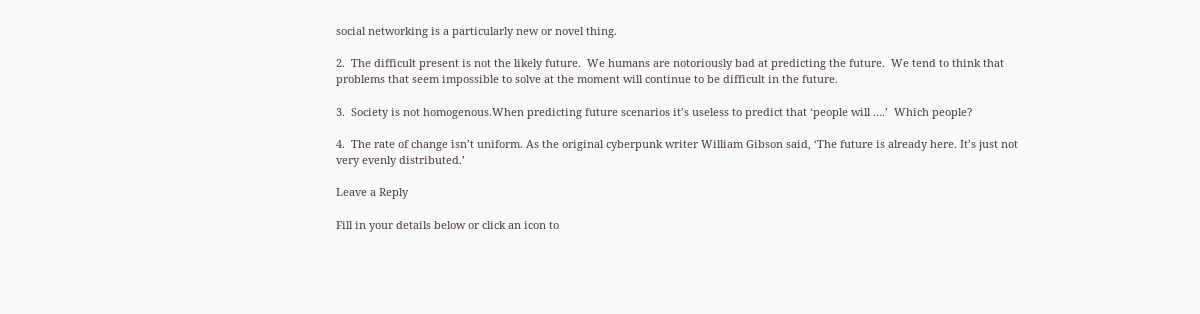social networking is a particularly new or novel thing.

2.  The difficult present is not the likely future.  We humans are notoriously bad at predicting the future.  We tend to think that problems that seem impossible to solve at the moment will continue to be difficult in the future.

3.  Society is not homogenous.When predicting future scenarios it’s useless to predict that ‘people will ….’  Which people?

4.  The rate of change isn’t uniform. As the original cyberpunk writer William Gibson said, ‘The future is already here. It’s just not very evenly distributed.’

Leave a Reply

Fill in your details below or click an icon to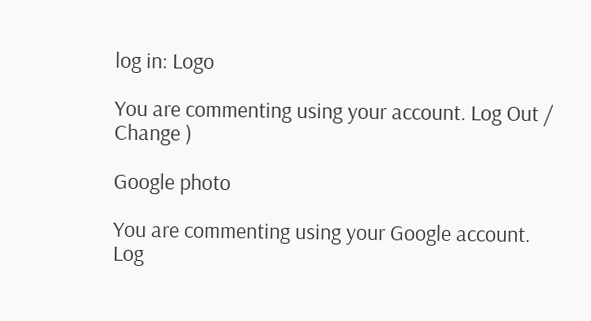log in: Logo

You are commenting using your account. Log Out /  Change )

Google photo

You are commenting using your Google account. Log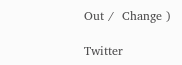Out /  Change )

Twitter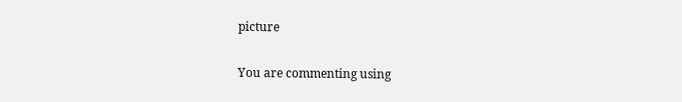picture

You are commenting using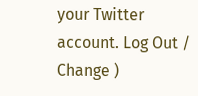your Twitter account. Log Out /  Change )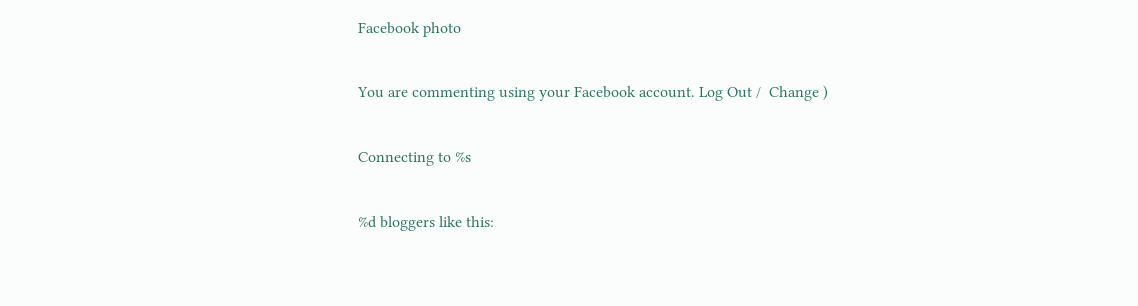Facebook photo

You are commenting using your Facebook account. Log Out /  Change )

Connecting to %s

%d bloggers like this: